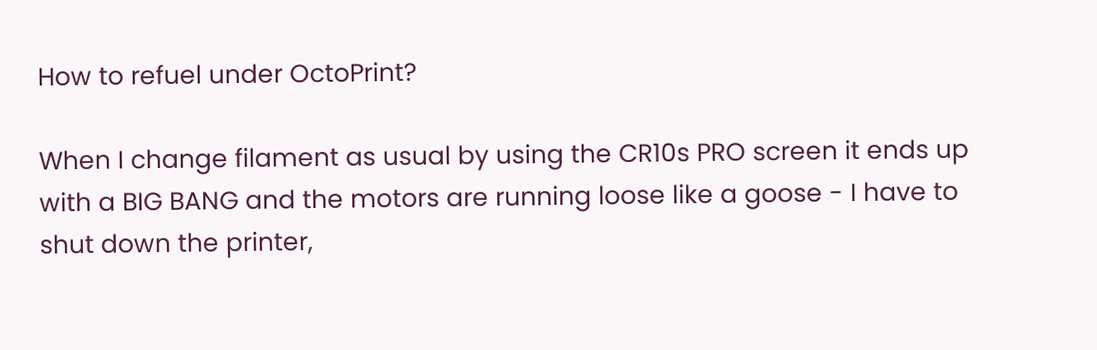How to refuel under OctoPrint?

When I change filament as usual by using the CR10s PRO screen it ends up with a BIG BANG and the motors are running loose like a goose - I have to shut down the printer,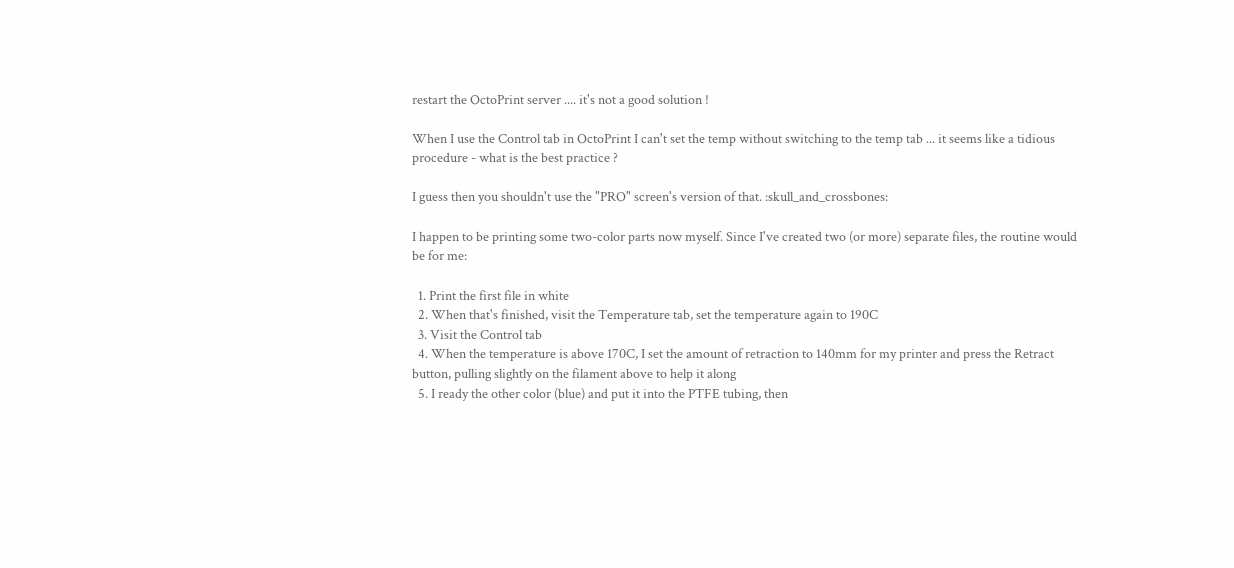restart the OctoPrint server .... it's not a good solution !

When I use the Control tab in OctoPrint I can't set the temp without switching to the temp tab ... it seems like a tidious procedure - what is the best practice ?

I guess then you shouldn't use the "PRO" screen's version of that. :skull_and_crossbones:

I happen to be printing some two-color parts now myself. Since I've created two (or more) separate files, the routine would be for me:

  1. Print the first file in white
  2. When that's finished, visit the Temperature tab, set the temperature again to 190C
  3. Visit the Control tab
  4. When the temperature is above 170C, I set the amount of retraction to 140mm for my printer and press the Retract button, pulling slightly on the filament above to help it along
  5. I ready the other color (blue) and put it into the PTFE tubing, then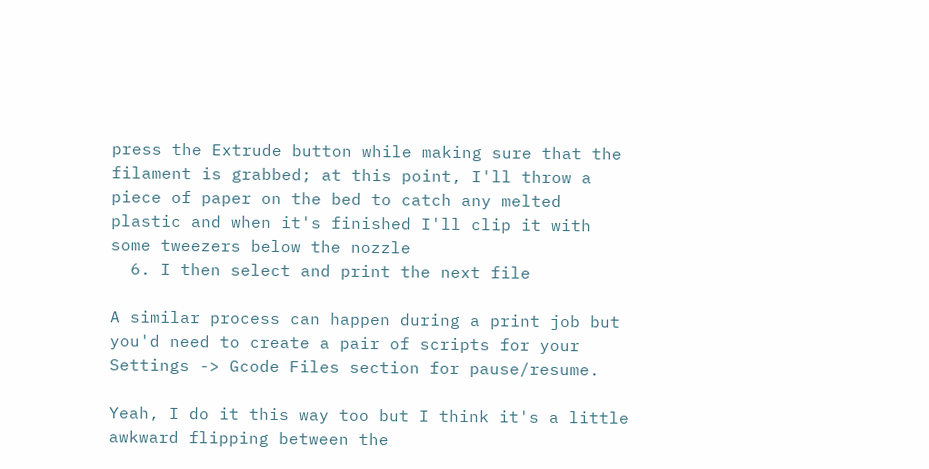press the Extrude button while making sure that the filament is grabbed; at this point, I'll throw a piece of paper on the bed to catch any melted plastic and when it's finished I'll clip it with some tweezers below the nozzle
  6. I then select and print the next file

A similar process can happen during a print job but you'd need to create a pair of scripts for your Settings -> Gcode Files section for pause/resume.

Yeah, I do it this way too but I think it's a little awkward flipping between the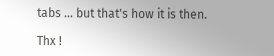tabs ... but that's how it is then.

Thx !